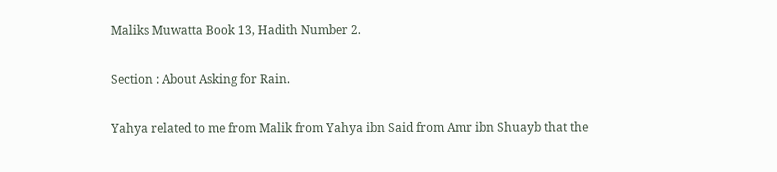Maliks Muwatta Book 13, Hadith Number 2.

Section : About Asking for Rain.

Yahya related to me from Malik from Yahya ibn Said from Amr ibn Shuayb that the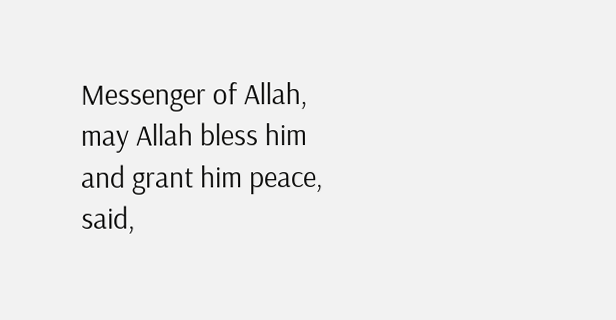Messenger of Allah, may Allah bless him and grant him peace, said,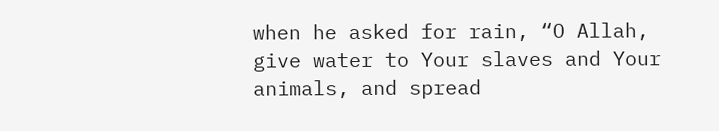when he asked for rain, “O Allah, give water to Your slaves and Your animals, and spread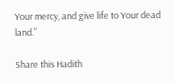Your mercy, and give life to Your dead land.”

Share this Hadith